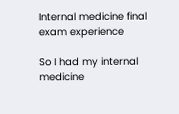Internal medicine final exam experience

So I had my internal medicine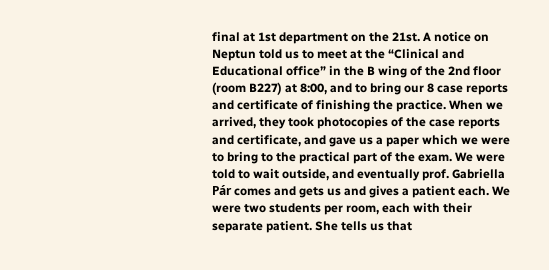final at 1st department on the 21st. A notice on Neptun told us to meet at the “Clinical and Educational office” in the B wing of the 2nd floor (room B227) at 8:00, and to bring our 8 case reports and certificate of finishing the practice. When we arrived, they took photocopies of the case reports and certificate, and gave us a paper which we were to bring to the practical part of the exam. We were told to wait outside, and eventually prof. Gabriella Pár comes and gets us and gives a patient each. We were two students per room, each with their separate patient. She tells us that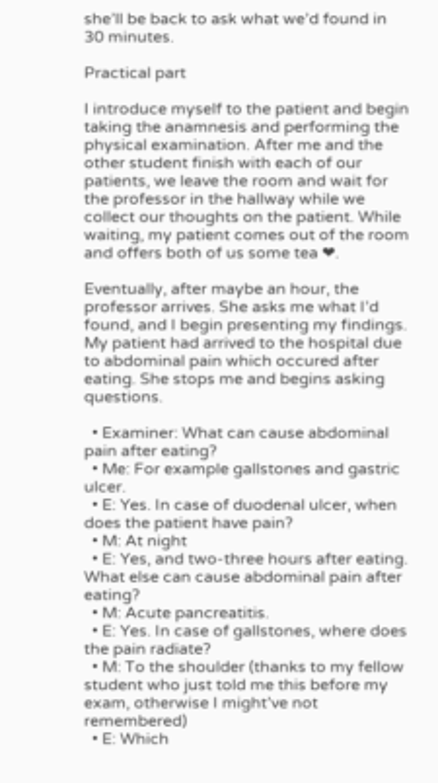she’ll be back to ask what we’d found in 30 minutes.

Practical part

I introduce myself to the patient and begin taking the anamnesis and performing the physical examination. After me and the other student finish with each of our patients, we leave the room and wait for the professor in the hallway while we collect our thoughts on the patient. While waiting, my patient comes out of the room and offers both of us some tea ❤.

Eventually, after maybe an hour, the professor arrives. She asks me what I’d found, and I begin presenting my findings. My patient had arrived to the hospital due to abdominal pain which occured after eating. She stops me and begins asking questions.

  • Examiner: What can cause abdominal pain after eating?
  • Me: For example gallstones and gastric ulcer.
  • E: Yes. In case of duodenal ulcer, when does the patient have pain?
  • M: At night
  • E: Yes, and two-three hours after eating. What else can cause abdominal pain after eating?
  • M: Acute pancreatitis.
  • E: Yes. In case of gallstones, where does the pain radiate?
  • M: To the shoulder (thanks to my fellow student who just told me this before my exam, otherwise I might’ve not remembered)
  • E: Which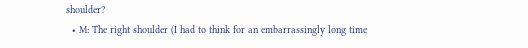shoulder?
  • M: The right shoulder (I had to think for an embarrassingly long time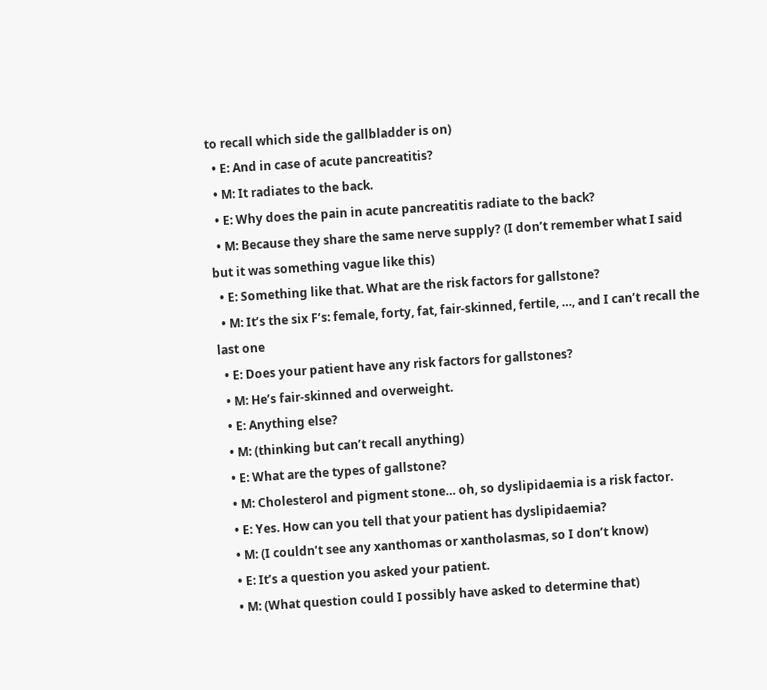to recall which side the gallbladder is on)
  • E: And in case of acute pancreatitis?
  • M: It radiates to the back.
  • E: Why does the pain in acute pancreatitis radiate to the back?
  • M: Because they share the same nerve supply? (I don’t remember what I said but it was something vague like this)
  • E: Something like that. What are the risk factors for gallstone?
  • M: It’s the six F’s: female, forty, fat, fair-skinned, fertile, …, and I can’t recall the last one
  • E: Does your patient have any risk factors for gallstones?
  • M: He’s fair-skinned and overweight.
  • E: Anything else?
  • M: (thinking but can’t recall anything)
  • E: What are the types of gallstone?
  • M: Cholesterol and pigment stone… oh, so dyslipidaemia is a risk factor.
  • E: Yes. How can you tell that your patient has dyslipidaemia?
  • M: (I couldn’t see any xanthomas or xantholasmas, so I don’t know)
  • E: It’s a question you asked your patient.
  • M: (What question could I possibly have asked to determine that)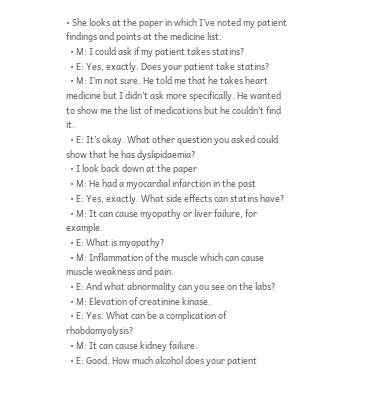• She looks at the paper in which I’ve noted my patient findings and points at the medicine list.
  • M: I could ask if my patient takes statins?
  • E: Yes, exactly. Does your patient take statins?
  • M: I’m not sure. He told me that he takes heart medicine but I didn’t ask more specifically. He wanted to show me the list of medications but he couldn’t find it.
  • E: It’s okay. What other question you asked could show that he has dyslipidaemia?
  • I look back down at the paper
  • M: He had a myocardial infarction in the past
  • E: Yes, exactly. What side effects can statins have?
  • M: It can cause myopathy or liver failure, for example.
  • E: What is myopathy?
  • M: Inflammation of the muscle which can cause muscle weakness and pain.
  • E: And what abnormality can you see on the labs?
  • M: Elevation of creatinine kinase.
  • E: Yes. What can be a complication of rhabdomyolysis?
  • M: It can cause kidney failure.
  • E: Good. How much alcohol does your patient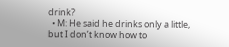drink?
  • M: He said he drinks only a little, but I don’t know how to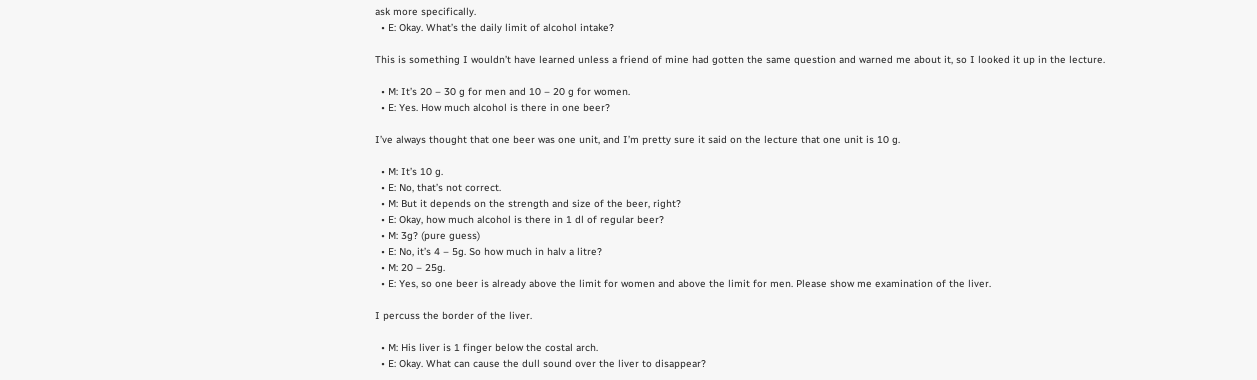ask more specifically.
  • E: Okay. What’s the daily limit of alcohol intake?

This is something I wouldn’t have learned unless a friend of mine had gotten the same question and warned me about it, so I looked it up in the lecture.

  • M: It’s 20 – 30 g for men and 10 – 20 g for women.
  • E: Yes. How much alcohol is there in one beer?

I’ve always thought that one beer was one unit, and I’m pretty sure it said on the lecture that one unit is 10 g.

  • M: It’s 10 g.
  • E: No, that’s not correct.
  • M: But it depends on the strength and size of the beer, right?
  • E: Okay, how much alcohol is there in 1 dl of regular beer?
  • M: 3g? (pure guess)
  • E: No, it’s 4 – 5g. So how much in halv a litre?
  • M: 20 – 25g.
  • E: Yes, so one beer is already above the limit for women and above the limit for men. Please show me examination of the liver.

I percuss the border of the liver.

  • M: His liver is 1 finger below the costal arch.
  • E: Okay. What can cause the dull sound over the liver to disappear?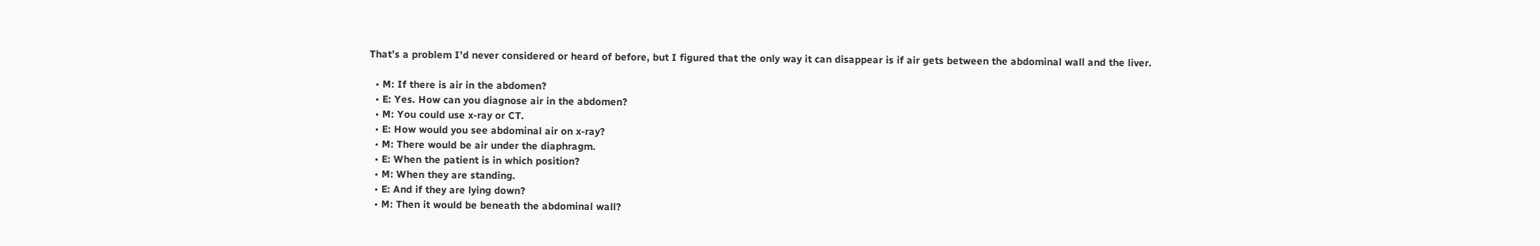That’s a problem I’d never considered or heard of before, but I figured that the only way it can disappear is if air gets between the abdominal wall and the liver.

  • M: If there is air in the abdomen?
  • E: Yes. How can you diagnose air in the abdomen?
  • M: You could use x-ray or CT.
  • E: How would you see abdominal air on x-ray?
  • M: There would be air under the diaphragm.
  • E: When the patient is in which position?
  • M: When they are standing.
  • E: And if they are lying down?
  • M: Then it would be beneath the abdominal wall?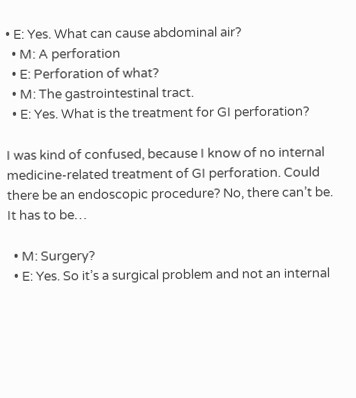• E: Yes. What can cause abdominal air?
  • M: A perforation
  • E: Perforation of what?
  • M: The gastrointestinal tract.
  • E: Yes. What is the treatment for GI perforation?

I was kind of confused, because I know of no internal medicine-related treatment of GI perforation. Could there be an endoscopic procedure? No, there can’t be. It has to be…

  • M: Surgery?
  • E: Yes. So it’s a surgical problem and not an internal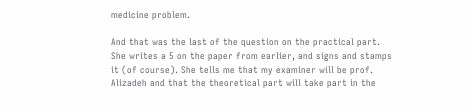medicine problem.

And that was the last of the question on the practical part. She writes a 5 on the paper from earlier, and signs and stamps it (of course). She tells me that my examiner will be prof. Alizadeh and that the theoretical part will take part in the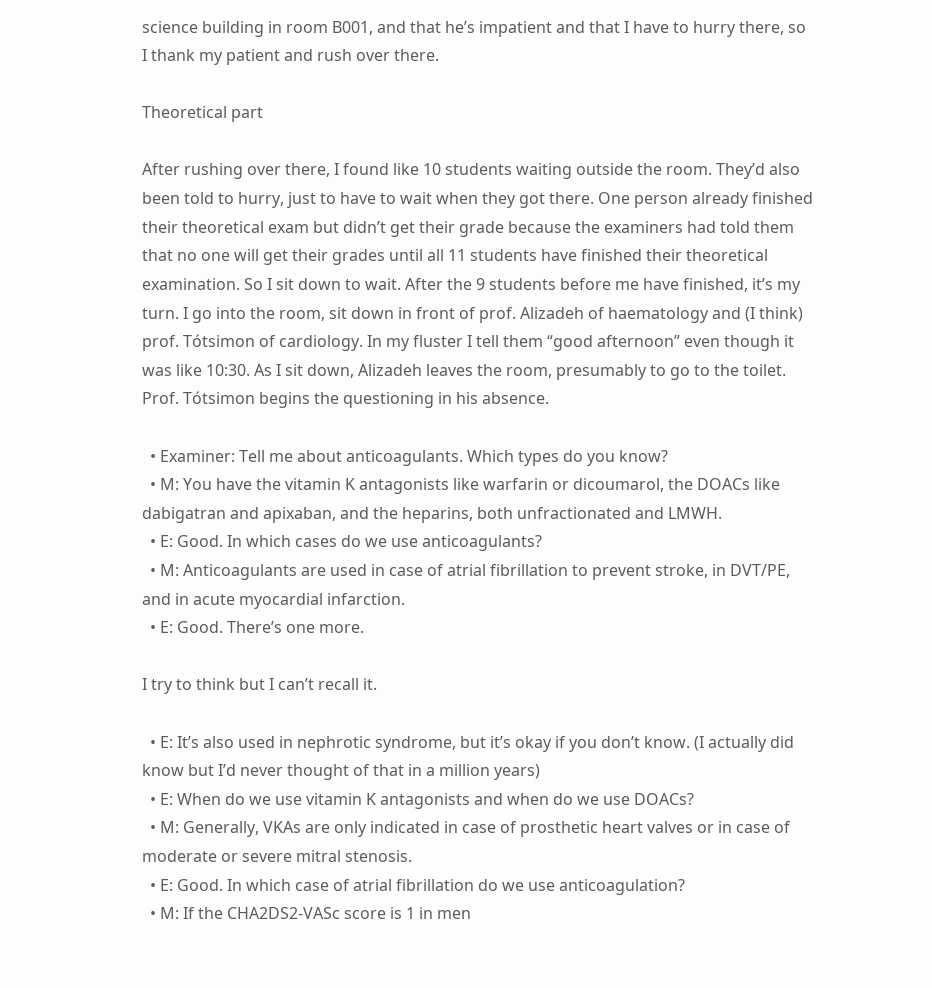science building in room B001, and that he’s impatient and that I have to hurry there, so I thank my patient and rush over there.

Theoretical part

After rushing over there, I found like 10 students waiting outside the room. They’d also been told to hurry, just to have to wait when they got there. One person already finished their theoretical exam but didn’t get their grade because the examiners had told them that no one will get their grades until all 11 students have finished their theoretical examination. So I sit down to wait. After the 9 students before me have finished, it’s my turn. I go into the room, sit down in front of prof. Alizadeh of haematology and (I think) prof. Tótsimon of cardiology. In my fluster I tell them “good afternoon” even though it was like 10:30. As I sit down, Alizadeh leaves the room, presumably to go to the toilet. Prof. Tótsimon begins the questioning in his absence.

  • Examiner: Tell me about anticoagulants. Which types do you know?
  • M: You have the vitamin K antagonists like warfarin or dicoumarol, the DOACs like dabigatran and apixaban, and the heparins, both unfractionated and LMWH.
  • E: Good. In which cases do we use anticoagulants?
  • M: Anticoagulants are used in case of atrial fibrillation to prevent stroke, in DVT/PE, and in acute myocardial infarction.
  • E: Good. There’s one more.

I try to think but I can’t recall it.

  • E: It’s also used in nephrotic syndrome, but it’s okay if you don’t know. (I actually did know but I’d never thought of that in a million years)
  • E: When do we use vitamin K antagonists and when do we use DOACs?
  • M: Generally, VKAs are only indicated in case of prosthetic heart valves or in case of moderate or severe mitral stenosis.
  • E: Good. In which case of atrial fibrillation do we use anticoagulation?
  • M: If the CHA2DS2-VASc score is 1 in men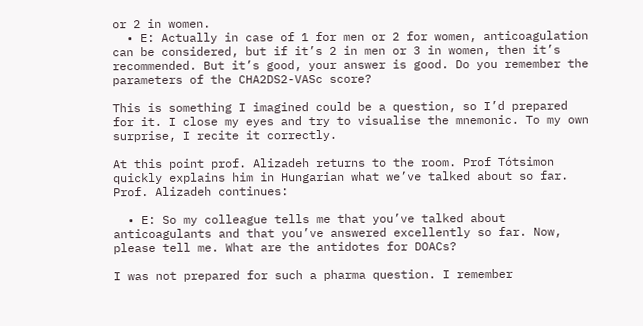or 2 in women.
  • E: Actually in case of 1 for men or 2 for women, anticoagulation can be considered, but if it’s 2 in men or 3 in women, then it’s recommended. But it’s good, your answer is good. Do you remember the parameters of the CHA2DS2-VASc score?

This is something I imagined could be a question, so I’d prepared for it. I close my eyes and try to visualise the mnemonic. To my own surprise, I recite it correctly.

At this point prof. Alizadeh returns to the room. Prof Tótsimon quickly explains him in Hungarian what we’ve talked about so far. Prof. Alizadeh continues:

  • E: So my colleague tells me that you’ve talked about anticoagulants and that you’ve answered excellently so far. Now, please tell me. What are the antidotes for DOACs?

I was not prepared for such a pharma question. I remember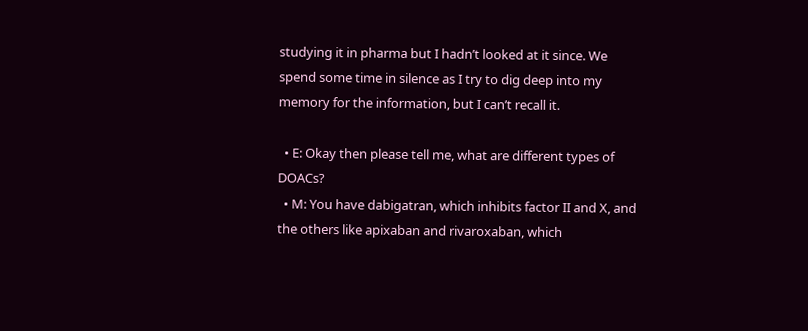studying it in pharma but I hadn’t looked at it since. We spend some time in silence as I try to dig deep into my memory for the information, but I can’t recall it.

  • E: Okay then please tell me, what are different types of DOACs?
  • M: You have dabigatran, which inhibits factor II and X, and the others like apixaban and rivaroxaban, which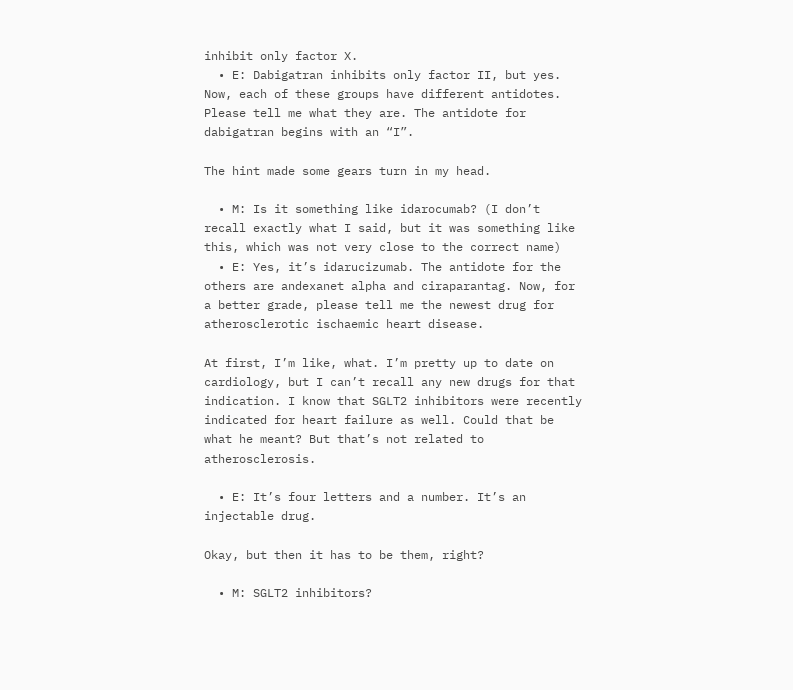inhibit only factor X.
  • E: Dabigatran inhibits only factor II, but yes. Now, each of these groups have different antidotes. Please tell me what they are. The antidote for dabigatran begins with an “I”.

The hint made some gears turn in my head.

  • M: Is it something like idarocumab? (I don’t recall exactly what I said, but it was something like this, which was not very close to the correct name)
  • E: Yes, it’s idarucizumab. The antidote for the others are andexanet alpha and ciraparantag. Now, for a better grade, please tell me the newest drug for atherosclerotic ischaemic heart disease.

At first, I’m like, what. I’m pretty up to date on cardiology, but I can’t recall any new drugs for that indication. I know that SGLT2 inhibitors were recently indicated for heart failure as well. Could that be what he meant? But that’s not related to atherosclerosis.

  • E: It’s four letters and a number. It’s an injectable drug.

Okay, but then it has to be them, right?

  • M: SGLT2 inhibitors?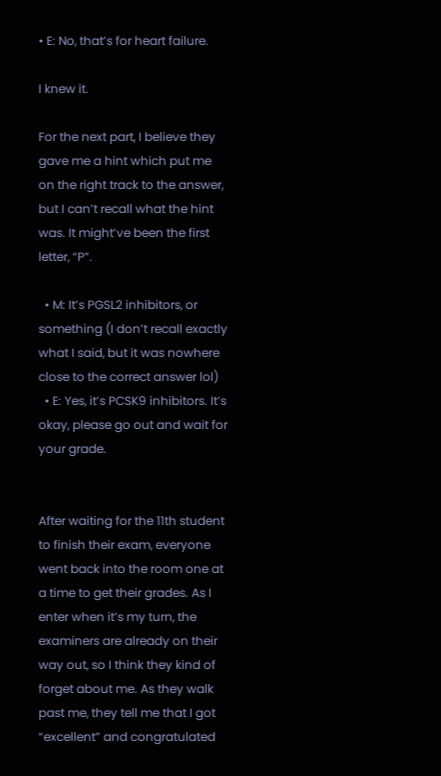• E: No, that’s for heart failure.

I knew it.

For the next part, I believe they gave me a hint which put me on the right track to the answer, but I can’t recall what the hint was. It might’ve been the first letter, “P”.

  • M: It’s PGSL2 inhibitors, or something (I don’t recall exactly what I said, but it was nowhere close to the correct answer lol)
  • E: Yes, it’s PCSK9 inhibitors. It’s okay, please go out and wait for your grade.


After waiting for the 11th student to finish their exam, everyone went back into the room one at a time to get their grades. As I enter when it’s my turn, the examiners are already on their way out, so I think they kind of forget about me. As they walk past me, they tell me that I got “excellent” and congratulated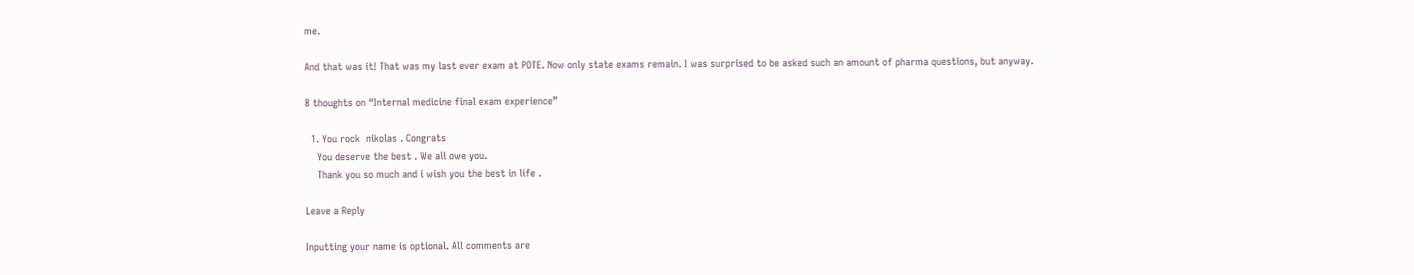me.

And that was it! That was my last ever exam at POTE. Now only state exams remain. I was surprised to be asked such an amount of pharma questions, but anyway.

8 thoughts on “Internal medicine final exam experience”

  1. You rock  nikolas . Congrats
    You deserve the best . We all owe you.
    Thank you so much and i wish you the best in life .

Leave a Reply

Inputting your name is optional. All comments are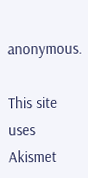anonymous.

This site uses Akismet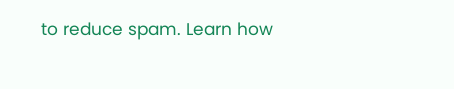to reduce spam. Learn how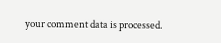your comment data is processed.